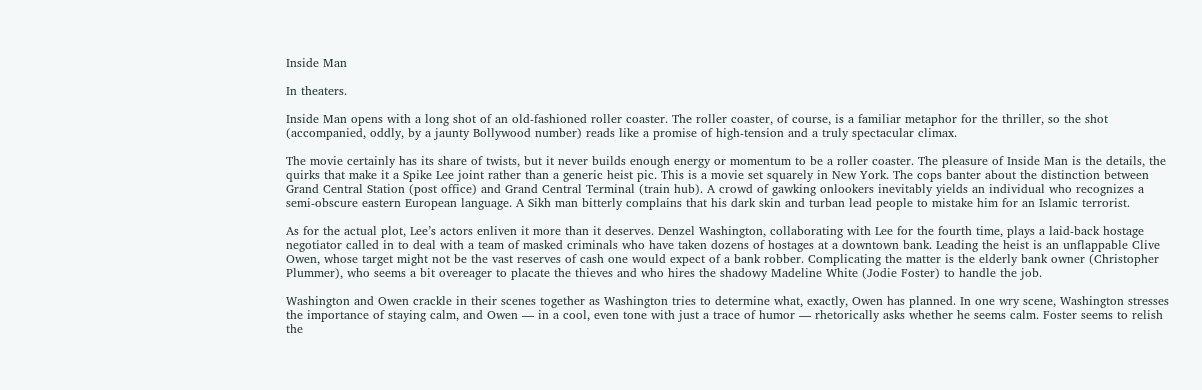Inside Man

In theaters.

Inside Man opens with a long shot of an old-fashioned roller coaster. The roller coaster, of course, is a familiar metaphor for the thriller, so the shot (accompanied, oddly, by a jaunty Bollywood number) reads like a promise of high-tension and a truly spectacular climax.

The movie certainly has its share of twists, but it never builds enough energy or momentum to be a roller coaster. The pleasure of Inside Man is the details, the quirks that make it a Spike Lee joint rather than a generic heist pic. This is a movie set squarely in New York. The cops banter about the distinction between Grand Central Station (post office) and Grand Central Terminal (train hub). A crowd of gawking onlookers inevitably yields an individual who recognizes a semi-obscure eastern European language. A Sikh man bitterly complains that his dark skin and turban lead people to mistake him for an Islamic terrorist.

As for the actual plot, Lee’s actors enliven it more than it deserves. Denzel Washington, collaborating with Lee for the fourth time, plays a laid-back hostage negotiator called in to deal with a team of masked criminals who have taken dozens of hostages at a downtown bank. Leading the heist is an unflappable Clive Owen, whose target might not be the vast reserves of cash one would expect of a bank robber. Complicating the matter is the elderly bank owner (Christopher Plummer), who seems a bit overeager to placate the thieves and who hires the shadowy Madeline White (Jodie Foster) to handle the job.

Washington and Owen crackle in their scenes together as Washington tries to determine what, exactly, Owen has planned. In one wry scene, Washington stresses the importance of staying calm, and Owen — in a cool, even tone with just a trace of humor — rhetorically asks whether he seems calm. Foster seems to relish the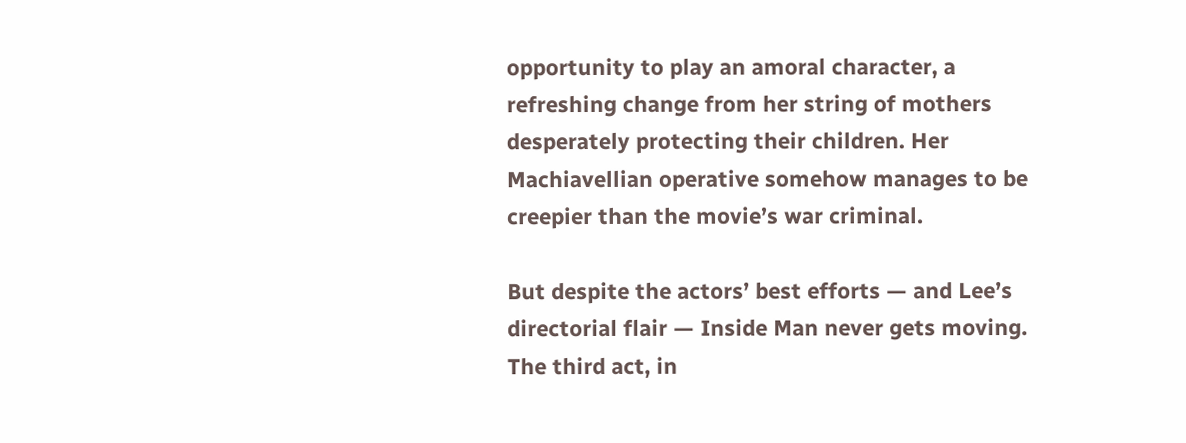opportunity to play an amoral character, a refreshing change from her string of mothers desperately protecting their children. Her Machiavellian operative somehow manages to be creepier than the movie’s war criminal.

But despite the actors’ best efforts — and Lee’s directorial flair — Inside Man never gets moving. The third act, in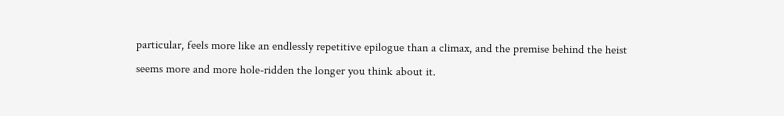particular, feels more like an endlessly repetitive epilogue than a climax, and the premise behind the heist seems more and more hole-ridden the longer you think about it.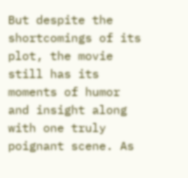But despite the shortcomings of its plot, the movie still has its moments of humor and insight along with one truly poignant scene. As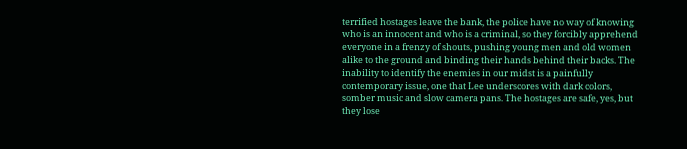terrified hostages leave the bank, the police have no way of knowing who is an innocent and who is a criminal, so they forcibly apprehend everyone in a frenzy of shouts, pushing young men and old women alike to the ground and binding their hands behind their backs. The inability to identify the enemies in our midst is a painfully contemporary issue, one that Lee underscores with dark colors, somber music and slow camera pans. The hostages are safe, yes, but they lose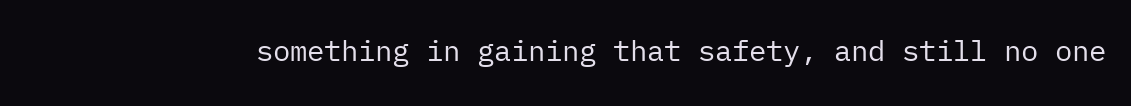something in gaining that safety, and still no one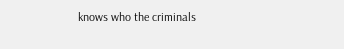knows who the criminals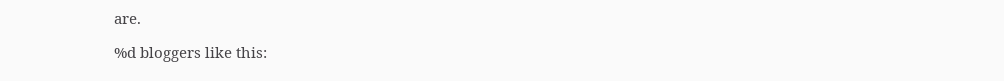are.

%d bloggers like this: